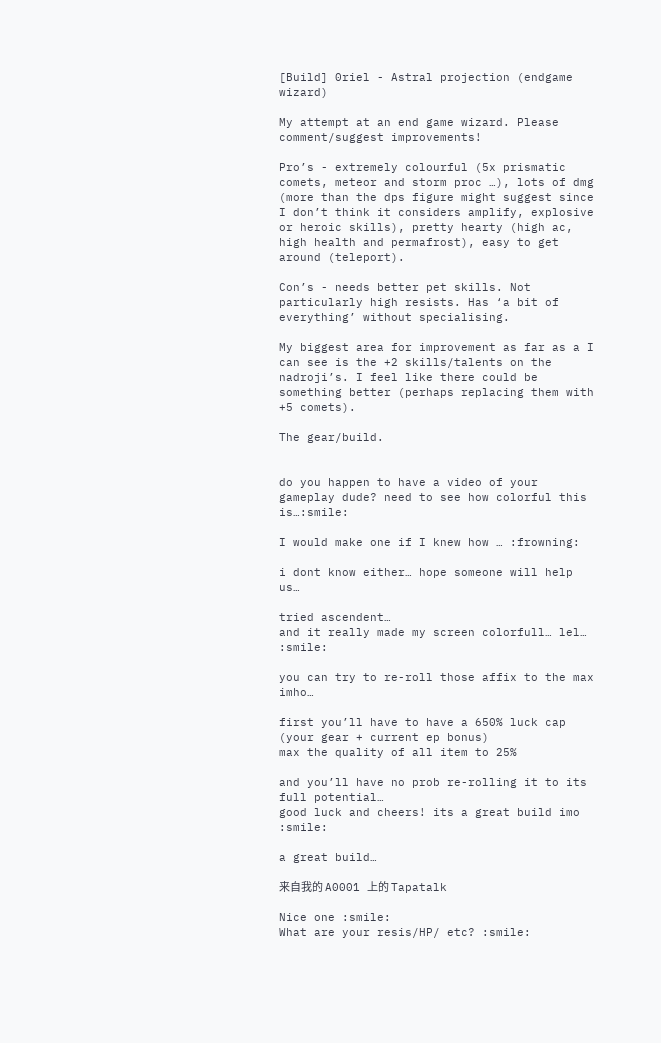[Build] 0riel - Astral projection (endgame wizard)

My attempt at an end game wizard. Please comment/suggest improvements!

Pro’s - extremely colourful (5x prismatic comets, meteor and storm proc …), lots of dmg (more than the dps figure might suggest since I don’t think it considers amplify, explosive or heroic skills), pretty hearty (high ac, high health and permafrost), easy to get around (teleport).

Con’s - needs better pet skills. Not particularly high resists. Has ‘a bit of everything’ without specialising.

My biggest area for improvement as far as a I can see is the +2 skills/talents on the nadroji’s. I feel like there could be something better (perhaps replacing them with +5 comets).

The gear/build.


do you happen to have a video of your gameplay dude? need to see how colorful this is…:smile:

I would make one if I knew how … :frowning:

i dont know either… hope someone will help us…

tried ascendent…
and it really made my screen colorfull… lel… :smile:

you can try to re-roll those affix to the max imho…

first you’ll have to have a 650% luck cap (your gear + current ep bonus)
max the quality of all item to 25%

and you’ll have no prob re-rolling it to its full potential…
good luck and cheers! its a great build imo :smile:

a great build…

来自我的 A0001 上的 Tapatalk

Nice one :smile:
What are your resis/HP/ etc? :smile: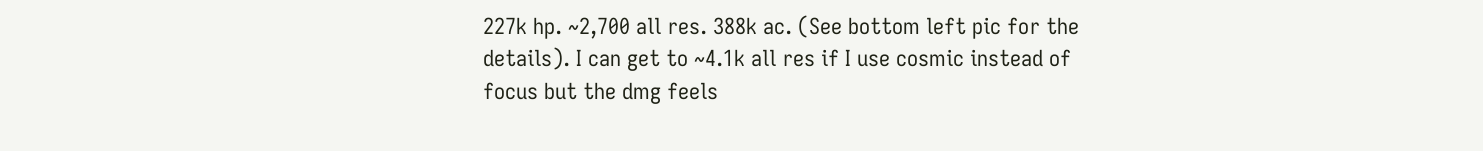227k hp. ~2,700 all res. 388k ac. (See bottom left pic for the details). I can get to ~4.1k all res if I use cosmic instead of focus but the dmg feels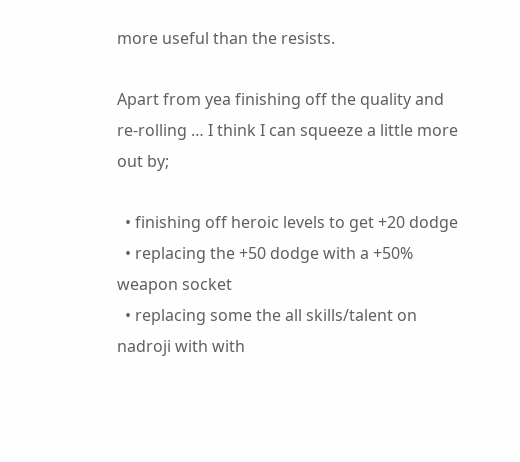more useful than the resists.

Apart from yea finishing off the quality and re-rolling … I think I can squeeze a little more out by;

  • finishing off heroic levels to get +20 dodge
  • replacing the +50 dodge with a +50% weapon socket
  • replacing some the all skills/talent on nadroji with with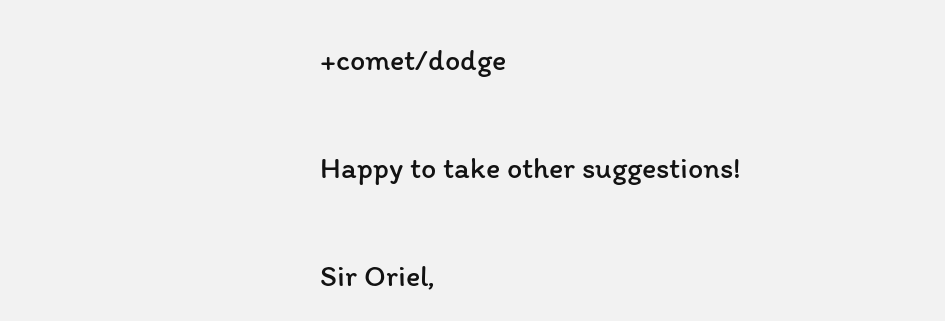+comet/dodge

Happy to take other suggestions!

Sir Oriel,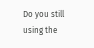Do you still using the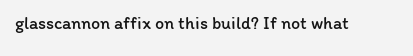glasscannon affix on this build? If not what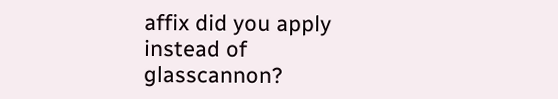affix did you apply instead of glasscannon?